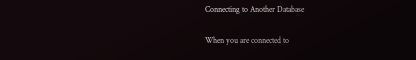Connecting to Another Database

When you are connected to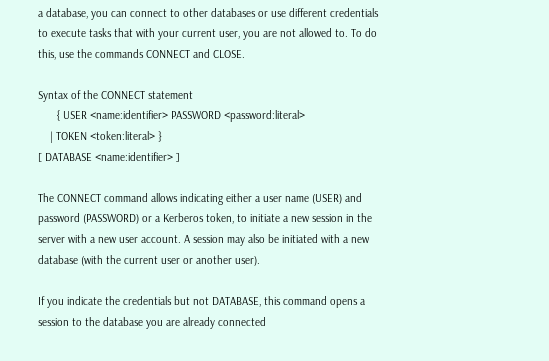a database, you can connect to other databases or use different credentials to execute tasks that with your current user, you are not allowed to. To do this, use the commands CONNECT and CLOSE.

Syntax of the CONNECT statement
      { USER <name:identifier> PASSWORD <password:literal>
    | TOKEN <token:literal> }
[ DATABASE <name:identifier> ]

The CONNECT command allows indicating either a user name (USER) and password (PASSWORD) or a Kerberos token, to initiate a new session in the server with a new user account. A session may also be initiated with a new database (with the current user or another user).

If you indicate the credentials but not DATABASE, this command opens a session to the database you are already connected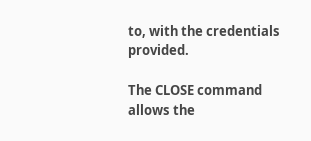to, with the credentials provided.

The CLOSE command allows the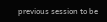previous session to be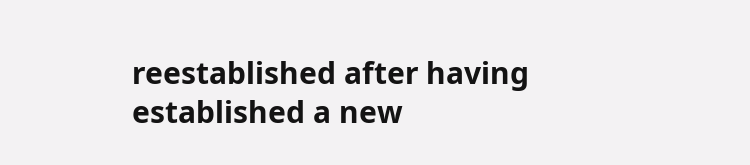reestablished after having established a new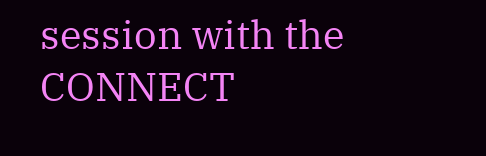session with the CONNECT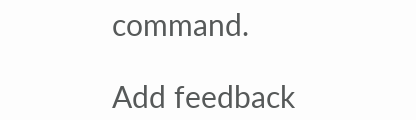command.

Add feedback